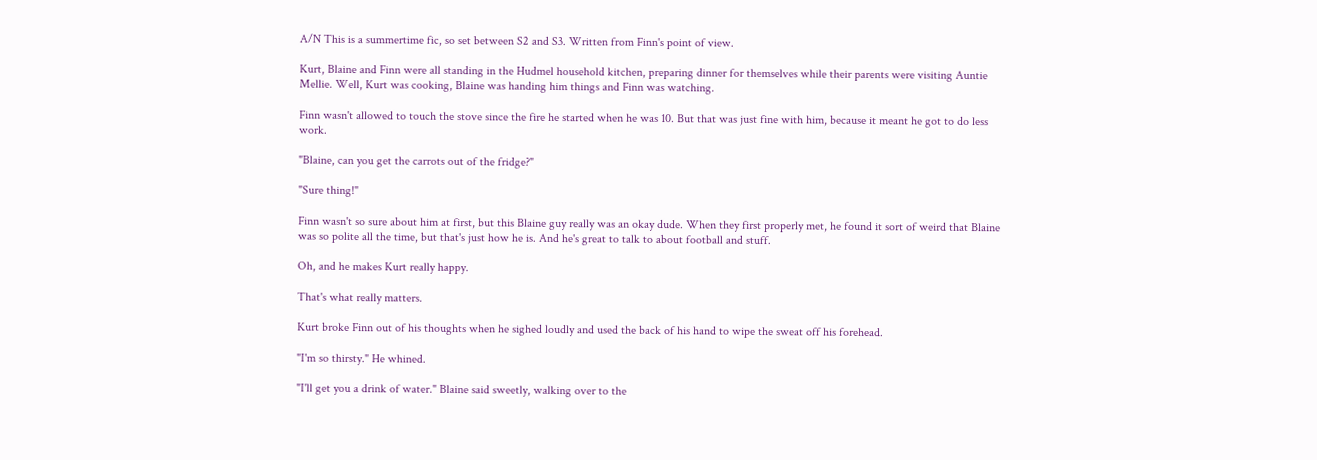A/N This is a summertime fic, so set between S2 and S3. Written from Finn's point of view.

Kurt, Blaine and Finn were all standing in the Hudmel household kitchen, preparing dinner for themselves while their parents were visiting Auntie Mellie. Well, Kurt was cooking, Blaine was handing him things and Finn was watching.

Finn wasn't allowed to touch the stove since the fire he started when he was 10. But that was just fine with him, because it meant he got to do less work.

"Blaine, can you get the carrots out of the fridge?"

"Sure thing!"

Finn wasn't so sure about him at first, but this Blaine guy really was an okay dude. When they first properly met, he found it sort of weird that Blaine was so polite all the time, but that's just how he is. And he's great to talk to about football and stuff.

Oh, and he makes Kurt really happy.

That's what really matters.

Kurt broke Finn out of his thoughts when he sighed loudly and used the back of his hand to wipe the sweat off his forehead.

"I'm so thirsty." He whined.

"I'll get you a drink of water." Blaine said sweetly, walking over to the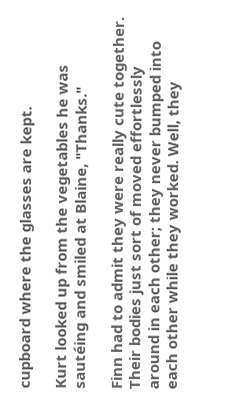cupboard where the glasses are kept.

Kurt looked up from the vegetables he was sautéing and smiled at Blaine, "Thanks."

Finn had to admit they were really cute together. Their bodies just sort of moved effortlessly around in each other; they never bumped into each other while they worked. Well, they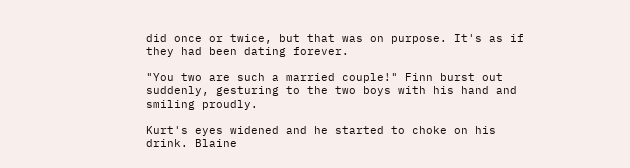did once or twice, but that was on purpose. It's as if they had been dating forever.

"You two are such a married couple!" Finn burst out suddenly, gesturing to the two boys with his hand and smiling proudly.

Kurt's eyes widened and he started to choke on his drink. Blaine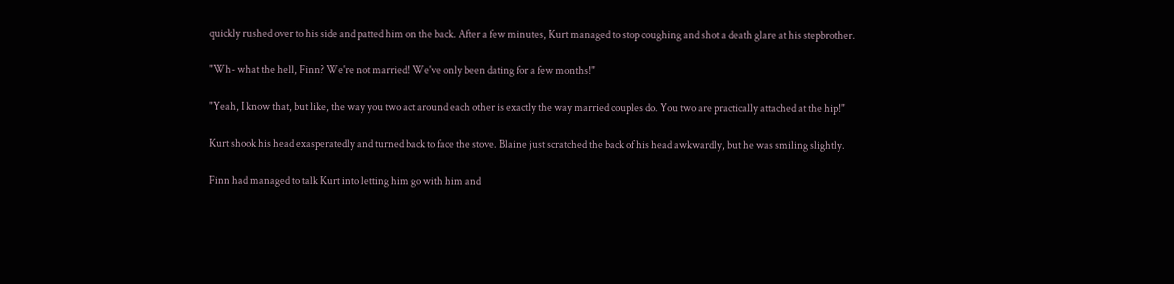quickly rushed over to his side and patted him on the back. After a few minutes, Kurt managed to stop coughing and shot a death glare at his stepbrother.

"Wh- what the hell, Finn? We're not married! We've only been dating for a few months!"

"Yeah, I know that, but like, the way you two act around each other is exactly the way married couples do. You two are practically attached at the hip!"

Kurt shook his head exasperatedly and turned back to face the stove. Blaine just scratched the back of his head awkwardly, but he was smiling slightly.

Finn had managed to talk Kurt into letting him go with him and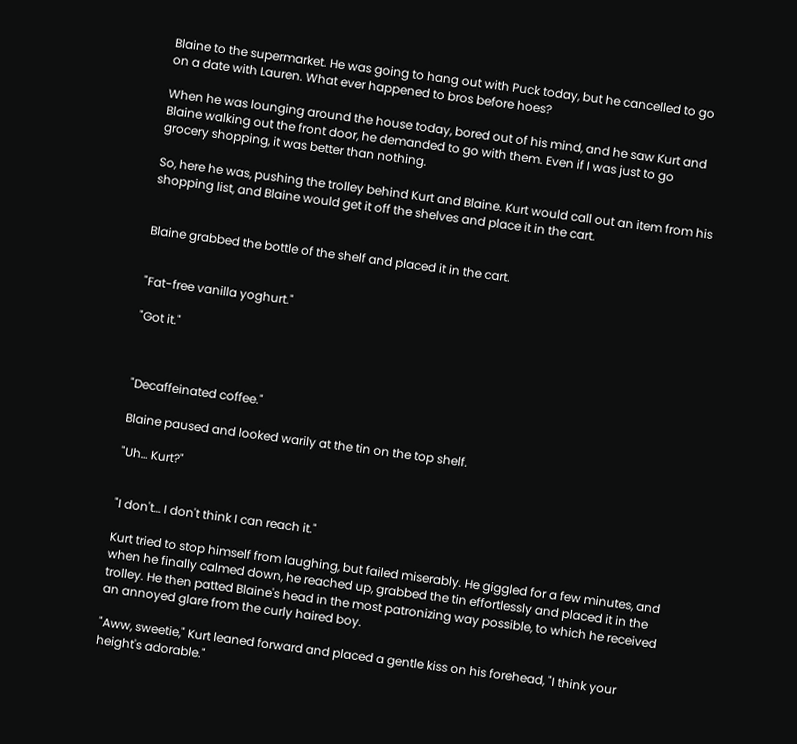Blaine to the supermarket. He was going to hang out with Puck today, but he cancelled to go on a date with Lauren. What ever happened to bros before hoes?

When he was lounging around the house today, bored out of his mind, and he saw Kurt and Blaine walking out the front door, he demanded to go with them. Even if I was just to go grocery shopping, it was better than nothing.

So, here he was, pushing the trolley behind Kurt and Blaine. Kurt would call out an item from his shopping list, and Blaine would get it off the shelves and place it in the cart.


Blaine grabbed the bottle of the shelf and placed it in the cart.


"Fat-free vanilla yoghurt."

"Got it."



"Decaffeinated coffee."

Blaine paused and looked warily at the tin on the top shelf.

"Uh… Kurt?"


"I don't… I don't think I can reach it."

Kurt tried to stop himself from laughing, but failed miserably. He giggled for a few minutes, and when he finally calmed down, he reached up, grabbed the tin effortlessly and placed it in the trolley. He then patted Blaine's head in the most patronizing way possible, to which he received an annoyed glare from the curly haired boy.

"Aww, sweetie," Kurt leaned forward and placed a gentle kiss on his forehead, "I think your height's adorable."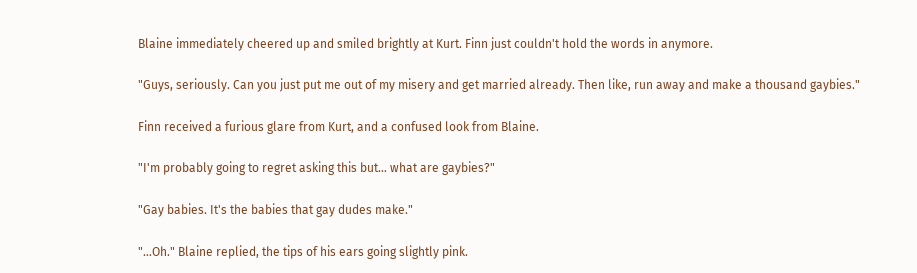Blaine immediately cheered up and smiled brightly at Kurt. Finn just couldn't hold the words in anymore.

"Guys, seriously. Can you just put me out of my misery and get married already. Then like, run away and make a thousand gaybies."

Finn received a furious glare from Kurt, and a confused look from Blaine.

"I'm probably going to regret asking this but… what are gaybies?"

"Gay babies. It's the babies that gay dudes make."

"…Oh." Blaine replied, the tips of his ears going slightly pink.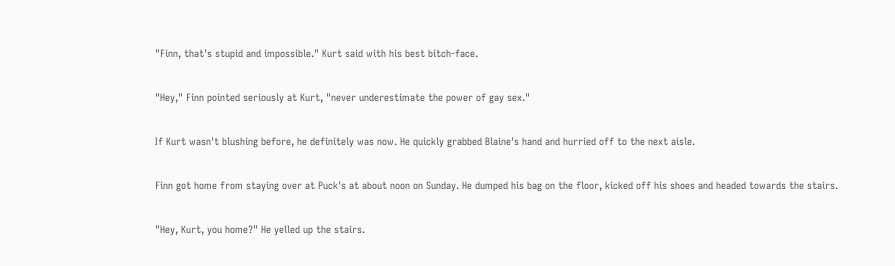"Finn, that's stupid and impossible." Kurt said with his best bitch-face.

"Hey," Finn pointed seriously at Kurt, "never underestimate the power of gay sex."

If Kurt wasn't blushing before, he definitely was now. He quickly grabbed Blaine's hand and hurried off to the next aisle.

Finn got home from staying over at Puck's at about noon on Sunday. He dumped his bag on the floor, kicked off his shoes and headed towards the stairs.

"Hey, Kurt, you home?" He yelled up the stairs.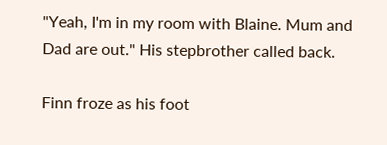"Yeah, I'm in my room with Blaine. Mum and Dad are out." His stepbrother called back.

Finn froze as his foot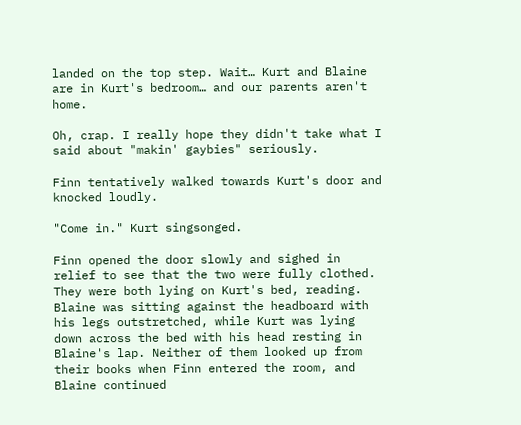landed on the top step. Wait… Kurt and Blaine are in Kurt's bedroom… and our parents aren't home.

Oh, crap. I really hope they didn't take what I said about "makin' gaybies" seriously.

Finn tentatively walked towards Kurt's door and knocked loudly.

"Come in." Kurt singsonged.

Finn opened the door slowly and sighed in relief to see that the two were fully clothed. They were both lying on Kurt's bed, reading. Blaine was sitting against the headboard with his legs outstretched, while Kurt was lying down across the bed with his head resting in Blaine's lap. Neither of them looked up from their books when Finn entered the room, and Blaine continued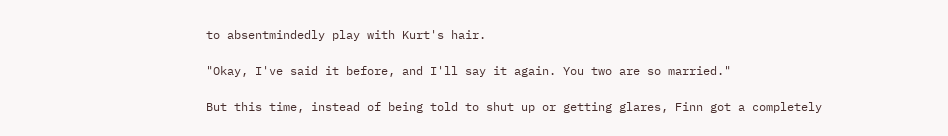to absentmindedly play with Kurt's hair.

"Okay, I've said it before, and I'll say it again. You two are so married."

But this time, instead of being told to shut up or getting glares, Finn got a completely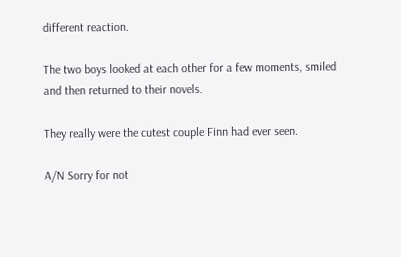different reaction.

The two boys looked at each other for a few moments, smiled and then returned to their novels.

They really were the cutest couple Finn had ever seen.

A/N Sorry for not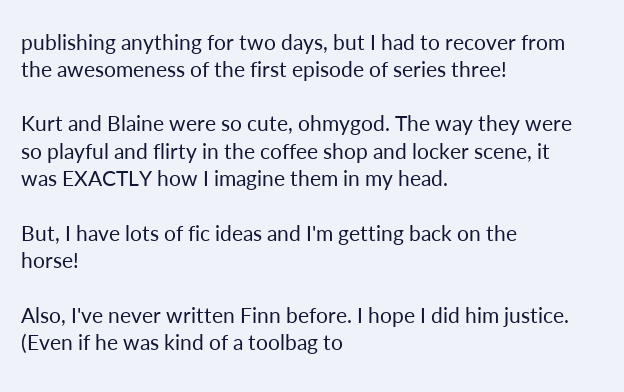publishing anything for two days, but I had to recover from the awesomeness of the first episode of series three!

Kurt and Blaine were so cute, ohmygod. The way they were so playful and flirty in the coffee shop and locker scene, it was EXACTLY how I imagine them in my head.

But, I have lots of fic ideas and I'm getting back on the horse!

Also, I've never written Finn before. I hope I did him justice. (Even if he was kind of a toolbag to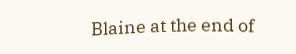Blaine at the end of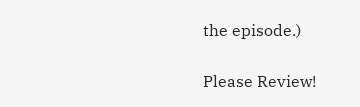the episode.)

Please Review!